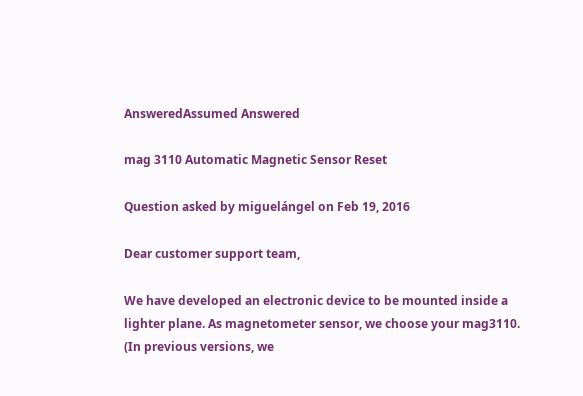AnsweredAssumed Answered

mag 3110 Automatic Magnetic Sensor Reset

Question asked by miguelángel on Feb 19, 2016

Dear customer support team,

We have developed an electronic device to be mounted inside a lighter plane. As magnetometer sensor, we choose your mag3110. (In previous versions, we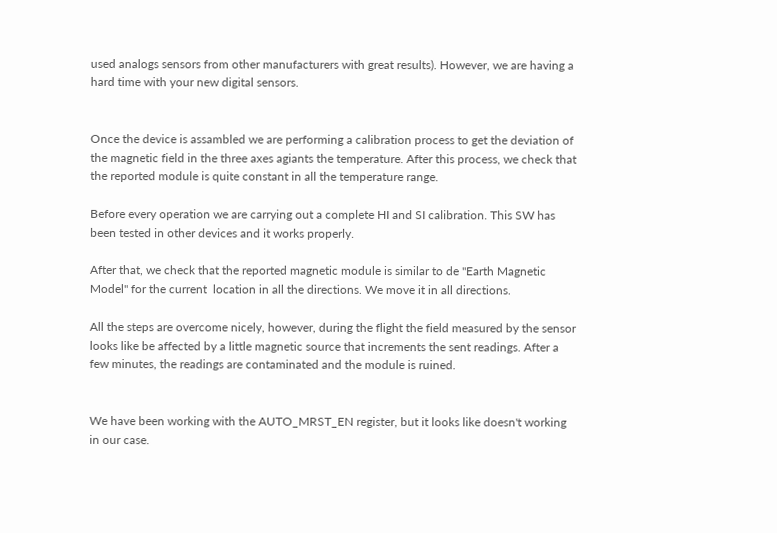used analogs sensors from other manufacturers with great results). However, we are having a hard time with your new digital sensors.


Once the device is assambled we are performing a calibration process to get the deviation of the magnetic field in the three axes agiants the temperature. After this process, we check that the reported module is quite constant in all the temperature range.

Before every operation we are carrying out a complete HI and SI calibration. This SW has been tested in other devices and it works properly.

After that, we check that the reported magnetic module is similar to de "Earth Magnetic Model" for the current  location in all the directions. We move it in all directions.

All the steps are overcome nicely, however, during the flight the field measured by the sensor looks like be affected by a little magnetic source that increments the sent readings. After a few minutes, the readings are contaminated and the module is ruined.


We have been working with the AUTO_MRST_EN register, but it looks like doesn't working in our case.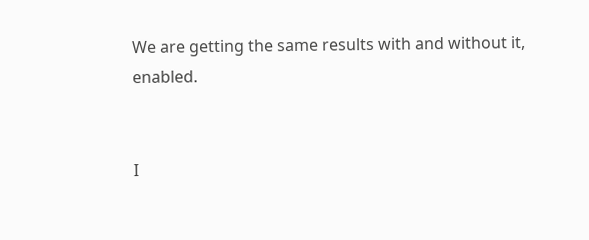We are getting the same results with and without it, enabled.


I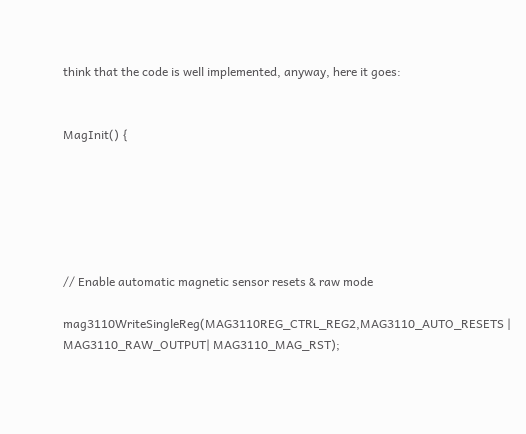think that the code is well implemented, anyway, here it goes:


MagInit() {






// Enable automatic magnetic sensor resets & raw mode

mag3110WriteSingleReg(MAG3110REG_CTRL_REG2,MAG3110_AUTO_RESETS | MAG3110_RAW_OUTPUT| MAG3110_MAG_RST);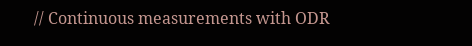// Continuous measurements with ODR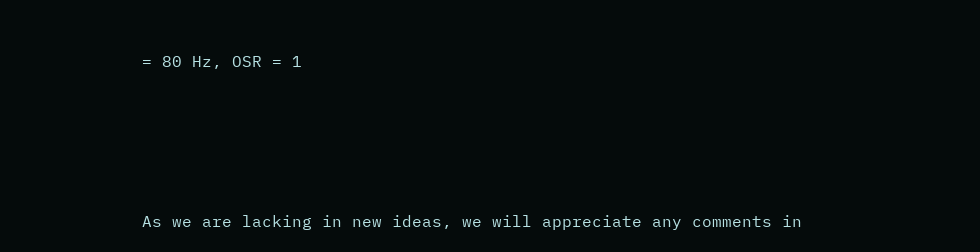= 80 Hz, OSR = 1




As we are lacking in new ideas, we will appreciate any comments in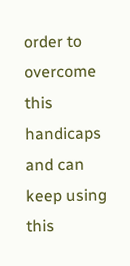order to overcome this handicaps and can keep using this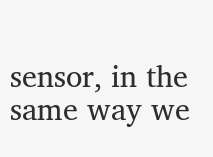sensor, in the same way we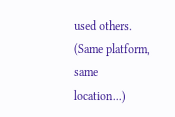used others. (Same platform, same location...)